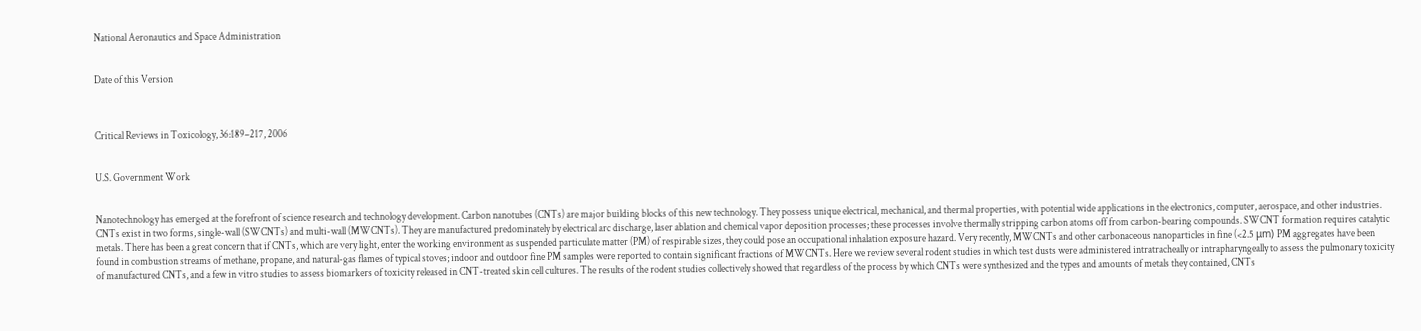National Aeronautics and Space Administration


Date of this Version



Critical Reviews in Toxicology, 36:189–217, 2006


U.S. Government Work


Nanotechnology has emerged at the forefront of science research and technology development. Carbon nanotubes (CNTs) are major building blocks of this new technology. They possess unique electrical, mechanical, and thermal properties, with potential wide applications in the electronics, computer, aerospace, and other industries. CNTs exist in two forms, single-wall (SWCNTs) and multi-wall (MWCNTs). They are manufactured predominately by electrical arc discharge, laser ablation and chemical vapor deposition processes; these processes involve thermally stripping carbon atoms off from carbon-bearing compounds. SWCNT formation requires catalytic metals. There has been a great concern that if CNTs, which are very light, enter the working environment as suspended particulate matter (PM) of respirable sizes, they could pose an occupational inhalation exposure hazard. Very recently, MWCNTs and other carbonaceous nanoparticles in fine (<2.5 μm) PM aggregates have been found in combustion streams of methane, propane, and natural-gas flames of typical stoves; indoor and outdoor fine PM samples were reported to contain significant fractions of MWCNTs. Here we review several rodent studies in which test dusts were administered intratracheally or intrapharyngeally to assess the pulmonary toxicity of manufactured CNTs, and a few in vitro studies to assess biomarkers of toxicity released in CNT-treated skin cell cultures. The results of the rodent studies collectively showed that regardless of the process by which CNTs were synthesized and the types and amounts of metals they contained, CNTs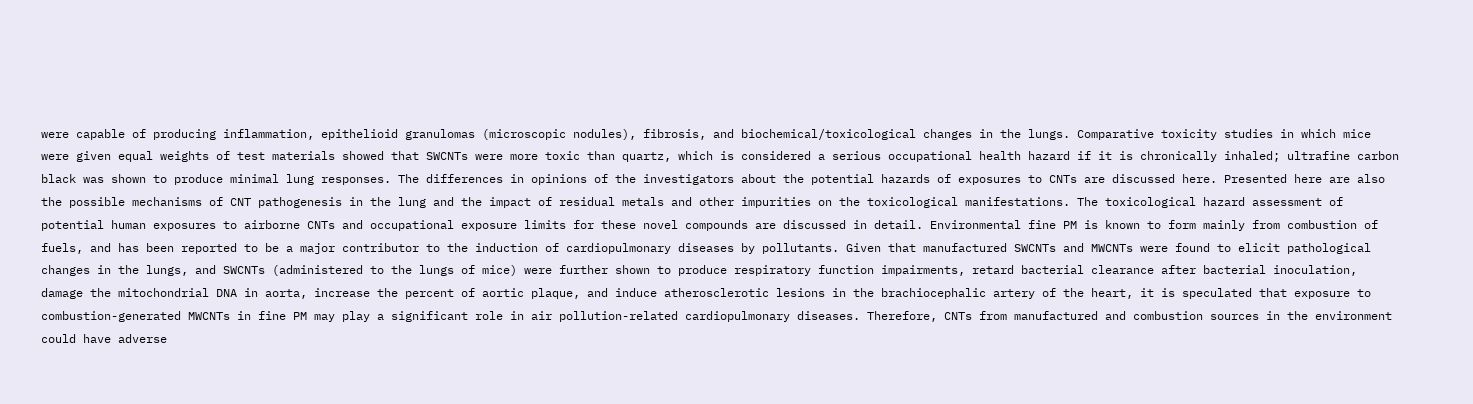were capable of producing inflammation, epithelioid granulomas (microscopic nodules), fibrosis, and biochemical/toxicological changes in the lungs. Comparative toxicity studies in which mice were given equal weights of test materials showed that SWCNTs were more toxic than quartz, which is considered a serious occupational health hazard if it is chronically inhaled; ultrafine carbon black was shown to produce minimal lung responses. The differences in opinions of the investigators about the potential hazards of exposures to CNTs are discussed here. Presented here are also the possible mechanisms of CNT pathogenesis in the lung and the impact of residual metals and other impurities on the toxicological manifestations. The toxicological hazard assessment of potential human exposures to airborne CNTs and occupational exposure limits for these novel compounds are discussed in detail. Environmental fine PM is known to form mainly from combustion of fuels, and has been reported to be a major contributor to the induction of cardiopulmonary diseases by pollutants. Given that manufactured SWCNTs and MWCNTs were found to elicit pathological changes in the lungs, and SWCNTs (administered to the lungs of mice) were further shown to produce respiratory function impairments, retard bacterial clearance after bacterial inoculation, damage the mitochondrial DNA in aorta, increase the percent of aortic plaque, and induce atherosclerotic lesions in the brachiocephalic artery of the heart, it is speculated that exposure to combustion-generated MWCNTs in fine PM may play a significant role in air pollution-related cardiopulmonary diseases. Therefore, CNTs from manufactured and combustion sources in the environment could have adverse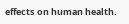effects on human health.